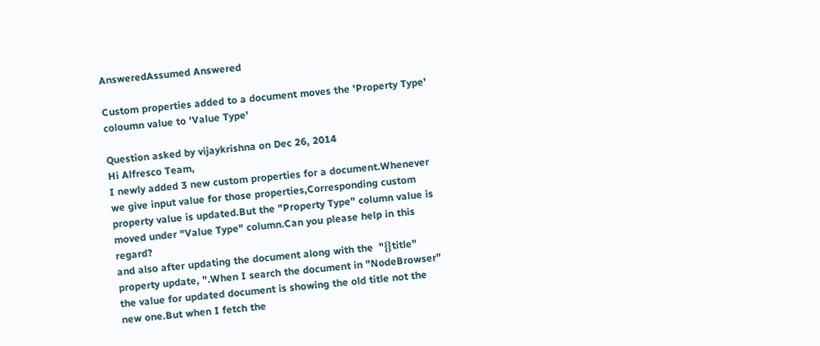AnsweredAssumed Answered

Custom properties added to a document moves the 'Property Type' coloumn value to 'Value Type'

Question asked by vijaykrishna on Dec 26, 2014
Hi Alfresco Team,
I newly added 3 new custom properties for a document.Whenever we give input value for those properties,Corresponding custom property value is updated.But the "Property Type" column value is moved under "Value Type" column.Can you please help in this regard?
and also after updating the document along with the  "{}title" property update, ".When I search the document in "NodeBrowser" the value for updated document is showing the old title not the new one.But when I fetch the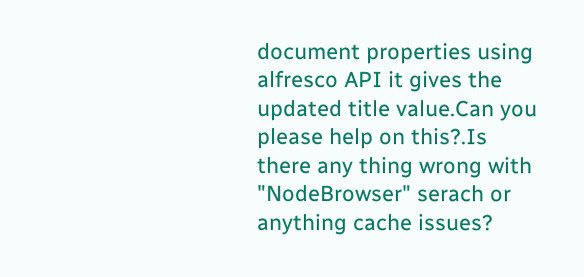document properties using alfresco API it gives the updated title value.Can you please help on this?.Is there any thing wrong with "NodeBrowser" serach or anything cache issues?